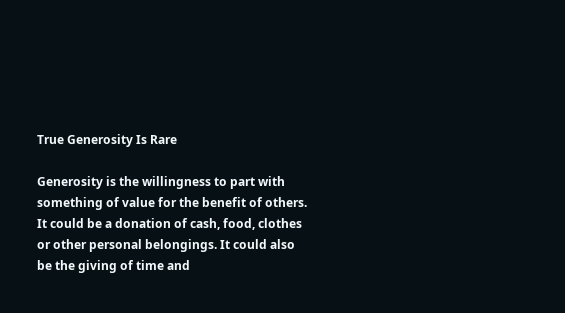True Generosity Is Rare

Generosity is the willingness to part with something of value for the benefit of others. It could be a donation of cash, food, clothes or other personal belongings. It could also be the giving of time and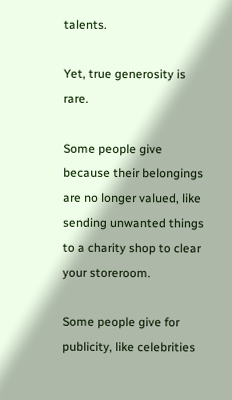talents.

Yet, true generosity is rare.

Some people give because their belongings are no longer valued, like sending unwanted things to a charity shop to clear your storeroom.

Some people give for publicity, like celebrities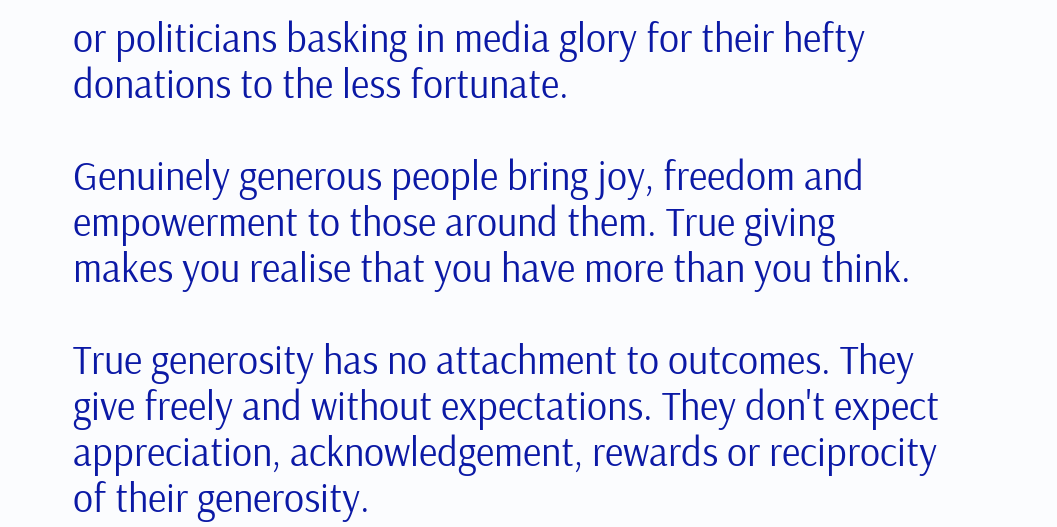or politicians basking in media glory for their hefty donations to the less fortunate.

Genuinely generous people bring joy, freedom and empowerment to those around them. True giving makes you realise that you have more than you think.

True generosity has no attachment to outcomes. They give freely and without expectations. They don't expect appreciation, acknowledgement, rewards or reciprocity of their generosity.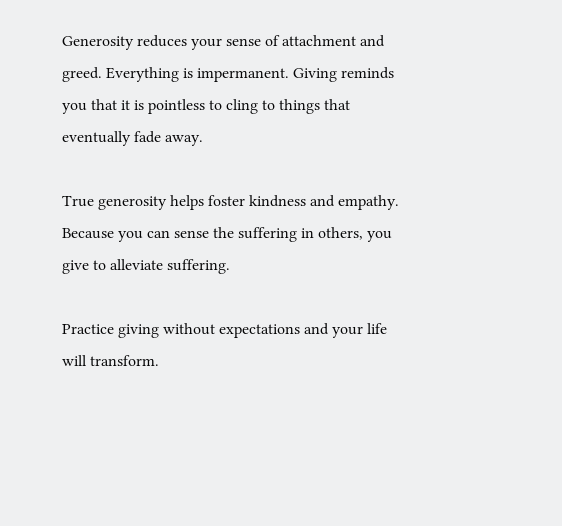Generosity reduces your sense of attachment and greed. Everything is impermanent. Giving reminds you that it is pointless to cling to things that eventually fade away.

True generosity helps foster kindness and empathy. Because you can sense the suffering in others, you give to alleviate suffering.

Practice giving without expectations and your life will transform.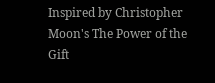Inspired by Christopher Moon's The Power of the Gift